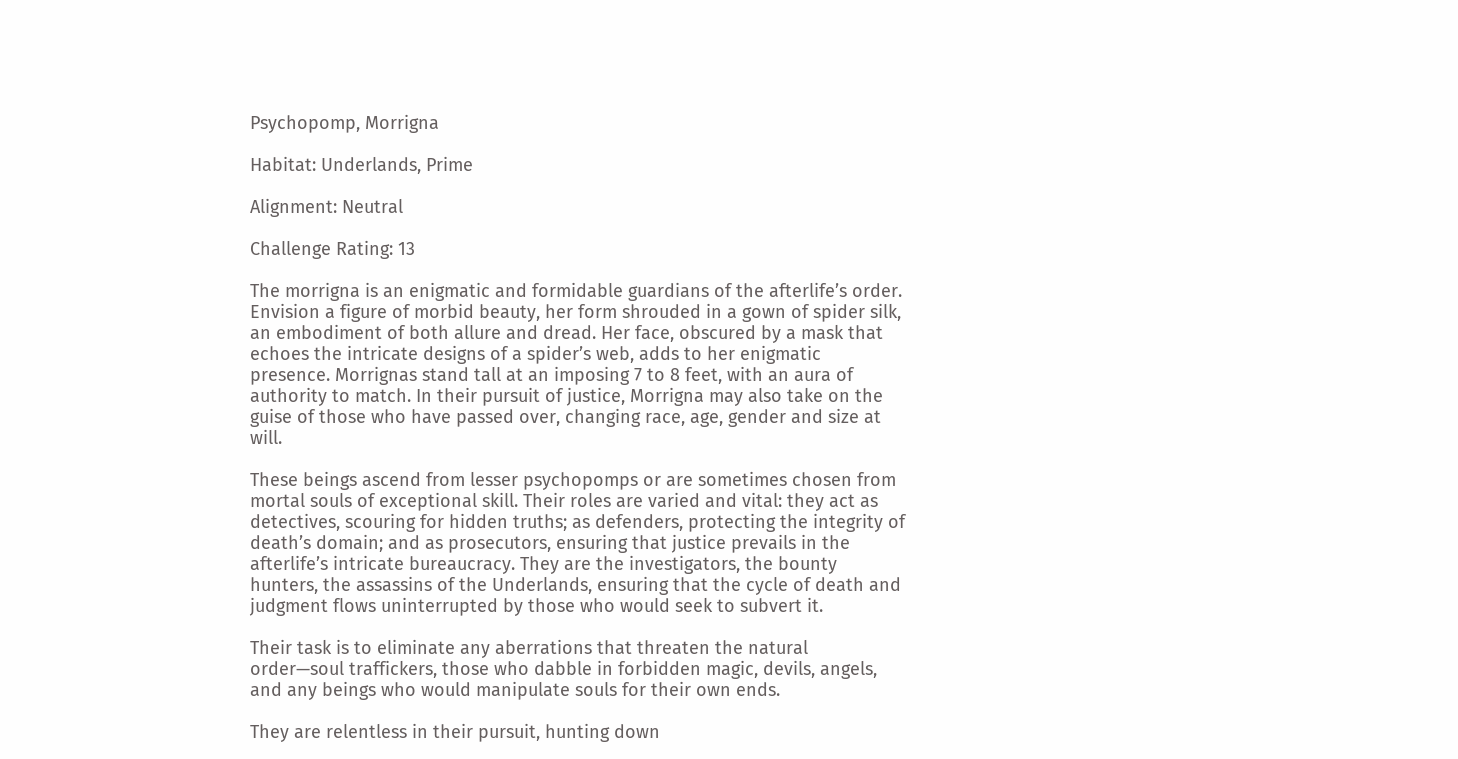Psychopomp, Morrigna

Habitat: Underlands, Prime

Alignment: Neutral

Challenge Rating: 13

The morrigna is an enigmatic and formidable guardians of the afterlife’s order. Envision a figure of morbid beauty, her form shrouded in a gown of spider silk, an embodiment of both allure and dread. Her face, obscured by a mask that echoes the intricate designs of a spider’s web, adds to her enigmatic presence. Morrignas stand tall at an imposing 7 to 8 feet, with an aura of authority to match. In their pursuit of justice, Morrigna may also take on the guise of those who have passed over, changing race, age, gender and size at will.

These beings ascend from lesser psychopomps or are sometimes chosen from mortal souls of exceptional skill. Their roles are varied and vital: they act as detectives, scouring for hidden truths; as defenders, protecting the integrity of death’s domain; and as prosecutors, ensuring that justice prevails in the afterlife’s intricate bureaucracy. They are the investigators, the bounty hunters, the assassins of the Underlands, ensuring that the cycle of death and judgment flows uninterrupted by those who would seek to subvert it.

Their task is to eliminate any aberrations that threaten the natural order—soul traffickers, those who dabble in forbidden magic, devils, angels, and any beings who would manipulate souls for their own ends.

They are relentless in their pursuit, hunting down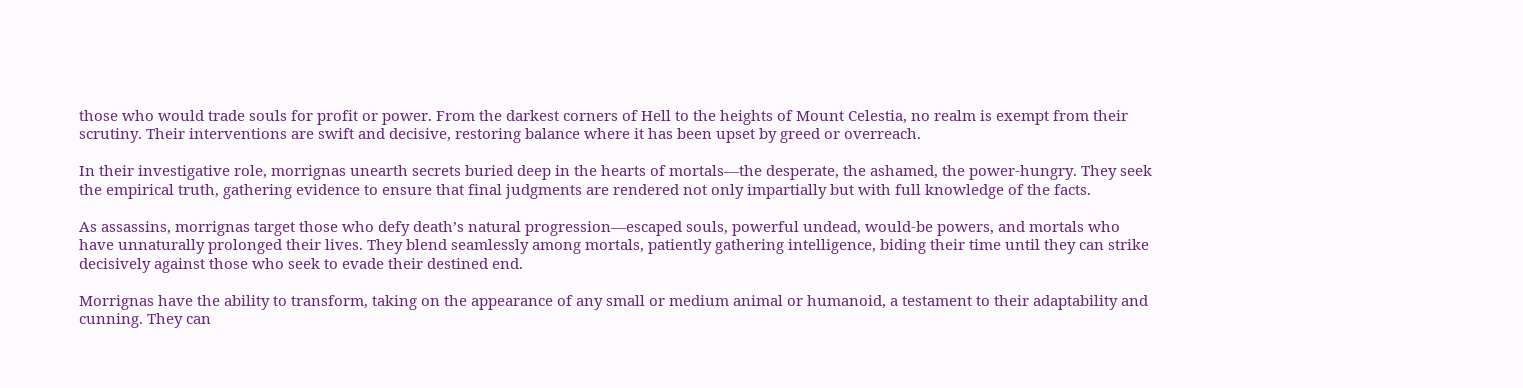those who would trade souls for profit or power. From the darkest corners of Hell to the heights of Mount Celestia, no realm is exempt from their scrutiny. Their interventions are swift and decisive, restoring balance where it has been upset by greed or overreach.

In their investigative role, morrignas unearth secrets buried deep in the hearts of mortals—the desperate, the ashamed, the power-hungry. They seek the empirical truth, gathering evidence to ensure that final judgments are rendered not only impartially but with full knowledge of the facts.

As assassins, morrignas target those who defy death’s natural progression—escaped souls, powerful undead, would-be powers, and mortals who have unnaturally prolonged their lives. They blend seamlessly among mortals, patiently gathering intelligence, biding their time until they can strike decisively against those who seek to evade their destined end.

Morrignas have the ability to transform, taking on the appearance of any small or medium animal or humanoid, a testament to their adaptability and cunning. They can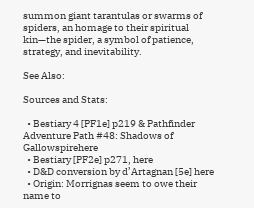summon giant tarantulas or swarms of spiders, an homage to their spiritual kin—the spider, a symbol of patience, strategy, and inevitability.

See Also:

Sources and Stats:

  • Bestiary 4 [PF1e] p219 & Pathfinder Adventure Path #48: Shadows of Gallowspirehere
  • Bestiary [PF2e] p271, here
  • D&D conversion by d’Artagnan [5e] here
  • Origin: Morrignas seem to owe their name to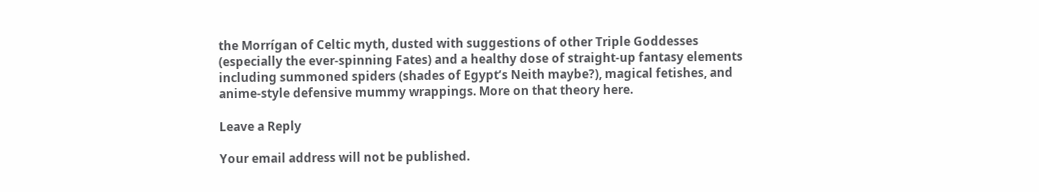the Morrígan of Celtic myth, dusted with suggestions of other Triple Goddesses (especially the ever-spinning Fates) and a healthy dose of straight-up fantasy elements including summoned spiders (shades of Egypt’s Neith maybe?), magical fetishes, and anime-style defensive mummy wrappings. More on that theory here.

Leave a Reply

Your email address will not be published.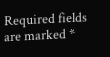Required fields are marked *